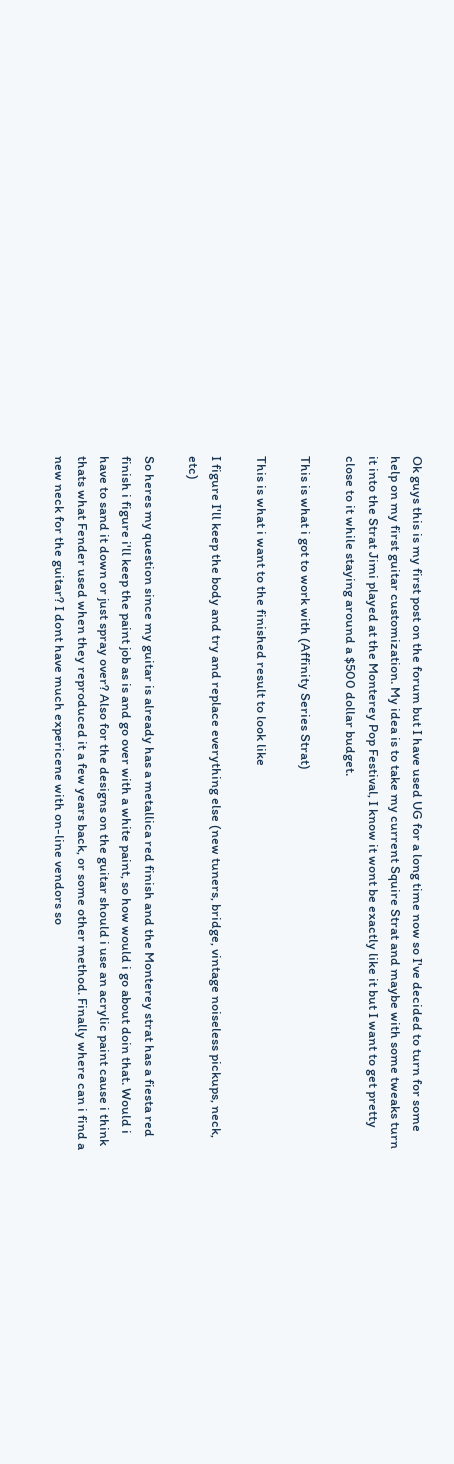Ok guys this is my first post on the forum but I have used UG for a long time now so I've decided to turn for some help on my first guitar customization. My idea is to take my current Squire Strat and maybe with some tweaks turn it into the Strat Jimi played at the Monterey Pop Festival, I know it wont be exactly like it but I want to get pretty close to it while staying around a $500 dollar budget.

This is what i got to work with (Affinity Series Strat)

This is what i want to the finished result to look like

I figure I'll keep the body and try and replace everything else (new tuners, bridge, vintage noiseless pickups, neck, etc)

So heres my question since my guitar is already has a metallica red finish and the Monterey strat has a fiesta red finish i figure i'll keep the paint job as is and go over with a white paint, so how would i go about doin that. Would i have to sand it down or just spray over? Also for the designs on the guitar should i use an acrylic paint cause i think thats what Fender used when they reproduced it a few years back, or some other method. Finally where can i find a new neck for the guitar? I dont have much expericene with on-line vendors so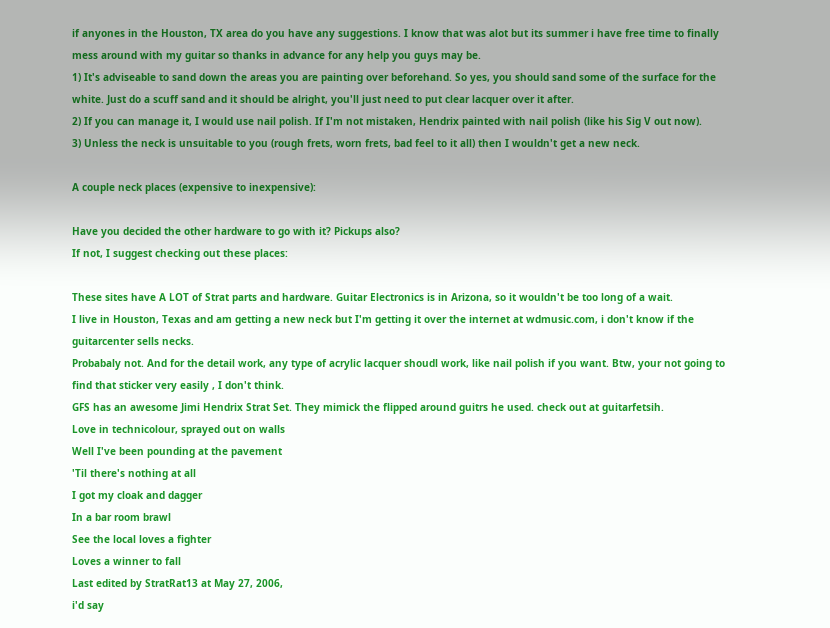if anyones in the Houston, TX area do you have any suggestions. I know that was alot but its summer i have free time to finally mess around with my guitar so thanks in advance for any help you guys may be.
1) It's adviseable to sand down the areas you are painting over beforehand. So yes, you should sand some of the surface for the white. Just do a scuff sand and it should be alright, you'll just need to put clear lacquer over it after.
2) If you can manage it, I would use nail polish. If I'm not mistaken, Hendrix painted with nail polish (like his Sig V out now).
3) Unless the neck is unsuitable to you (rough frets, worn frets, bad feel to it all) then I wouldn't get a new neck.

A couple neck places (expensive to inexpensive):

Have you decided the other hardware to go with it? Pickups also?
If not, I suggest checking out these places:

These sites have A LOT of Strat parts and hardware. Guitar Electronics is in Arizona, so it wouldn't be too long of a wait.
I live in Houston, Texas and am getting a new neck but I'm getting it over the internet at wdmusic.com, i don't know if the guitarcenter sells necks.
Probabaly not. And for the detail work, any type of acrylic lacquer shoudl work, like nail polish if you want. Btw, your not going to find that sticker very easily , I don't think.
GFS has an awesome Jimi Hendrix Strat Set. They mimick the flipped around guitrs he used. check out at guitarfetsih.
Love in technicolour, sprayed out on walls
Well I've been pounding at the pavement
'Til there's nothing at all
I got my cloak and dagger
In a bar room brawl
See the local loves a fighter
Loves a winner to fall
Last edited by StratRat13 at May 27, 2006,
i'd say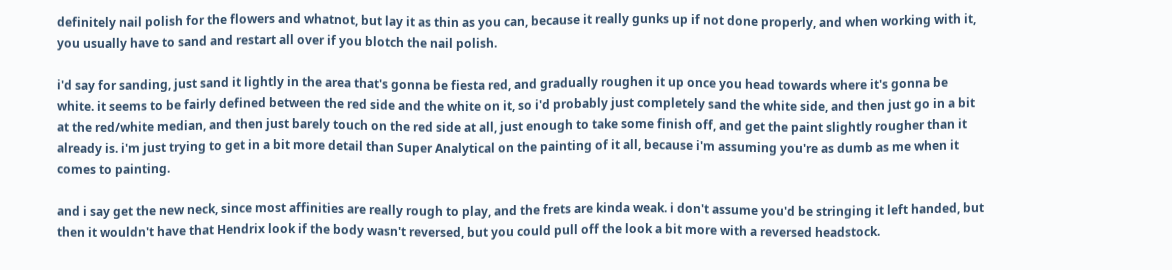definitely nail polish for the flowers and whatnot, but lay it as thin as you can, because it really gunks up if not done properly, and when working with it, you usually have to sand and restart all over if you blotch the nail polish.

i'd say for sanding, just sand it lightly in the area that's gonna be fiesta red, and gradually roughen it up once you head towards where it's gonna be white. it seems to be fairly defined between the red side and the white on it, so i'd probably just completely sand the white side, and then just go in a bit at the red/white median, and then just barely touch on the red side at all, just enough to take some finish off, and get the paint slightly rougher than it already is. i'm just trying to get in a bit more detail than Super Analytical on the painting of it all, because i'm assuming you're as dumb as me when it comes to painting.

and i say get the new neck, since most affinities are really rough to play, and the frets are kinda weak. i don't assume you'd be stringing it left handed, but then it wouldn't have that Hendrix look if the body wasn't reversed, but you could pull off the look a bit more with a reversed headstock.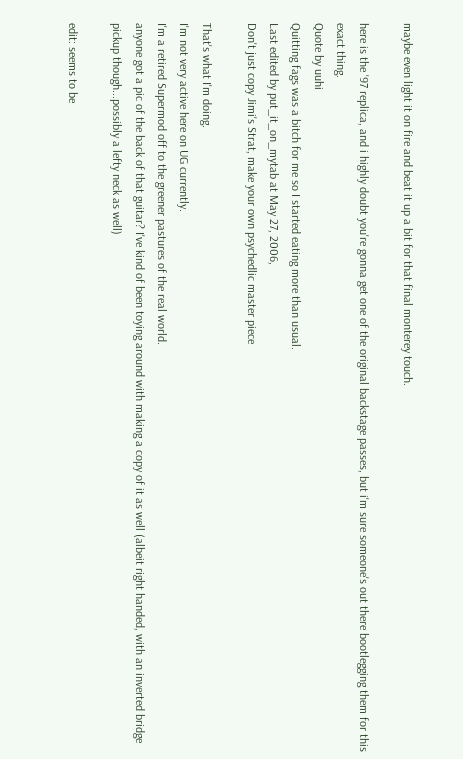maybe even light it on fire and beat it up a bit for that final monterey touch.

here is the '97 replica, and i highly doubt you're gonna get one of the original backstage passes, but i'm sure someone's out there bootlegging them for this exact thing.
Quote by uuhi
Quitting fags was a bitch for me so I started eating more than usual.
Last edited by put_it_on_mytab at May 27, 2006,
Don't just copy Jimi's Strat, make your own psychedlic master piece

That's what I'm doing.
I'm not very active here on UG currently.
I'm a retired Supermod off to the greener pastures of the real world.
anyone got a pic of the back of that guitar? I've kind of been toying around with making a copy of it as well (albeit right handed, with an inverted bridge pickup though...possibly a lefty neck as well)

edit: seems to be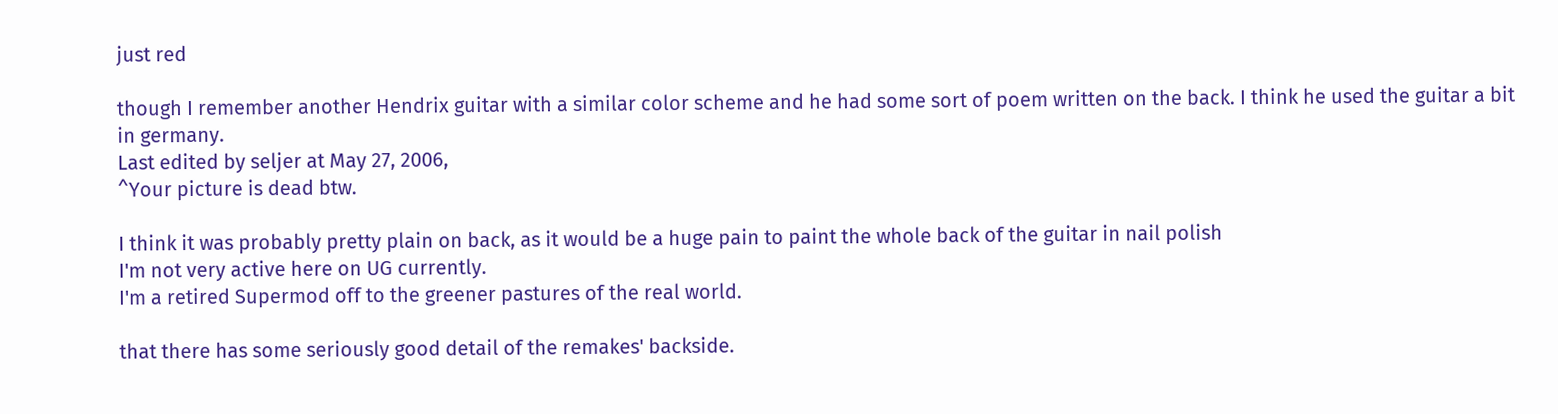just red

though I remember another Hendrix guitar with a similar color scheme and he had some sort of poem written on the back. I think he used the guitar a bit in germany.
Last edited by seljer at May 27, 2006,
^Your picture is dead btw.

I think it was probably pretty plain on back, as it would be a huge pain to paint the whole back of the guitar in nail polish
I'm not very active here on UG currently.
I'm a retired Supermod off to the greener pastures of the real world.

that there has some seriously good detail of the remakes' backside.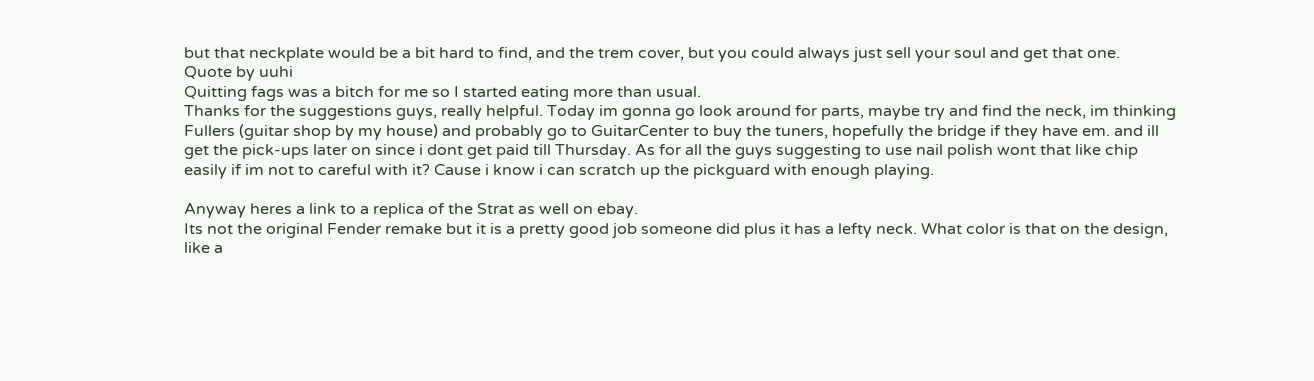but that neckplate would be a bit hard to find, and the trem cover, but you could always just sell your soul and get that one.
Quote by uuhi
Quitting fags was a bitch for me so I started eating more than usual.
Thanks for the suggestions guys, really helpful. Today im gonna go look around for parts, maybe try and find the neck, im thinking Fullers (guitar shop by my house) and probably go to GuitarCenter to buy the tuners, hopefully the bridge if they have em. and ill get the pick-ups later on since i dont get paid till Thursday. As for all the guys suggesting to use nail polish wont that like chip easily if im not to careful with it? Cause i know i can scratch up the pickguard with enough playing.

Anyway heres a link to a replica of the Strat as well on ebay.
Its not the original Fender remake but it is a pretty good job someone did plus it has a lefty neck. What color is that on the design, like a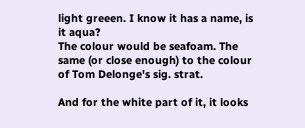light greeen. I know it has a name, is it aqua?
The colour would be seafoam. The same (or close enough) to the colour of Tom Delonge's sig. strat.

And for the white part of it, it looks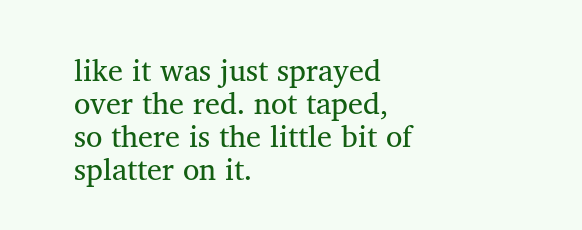like it was just sprayed over the red. not taped, so there is the little bit of splatter on it.